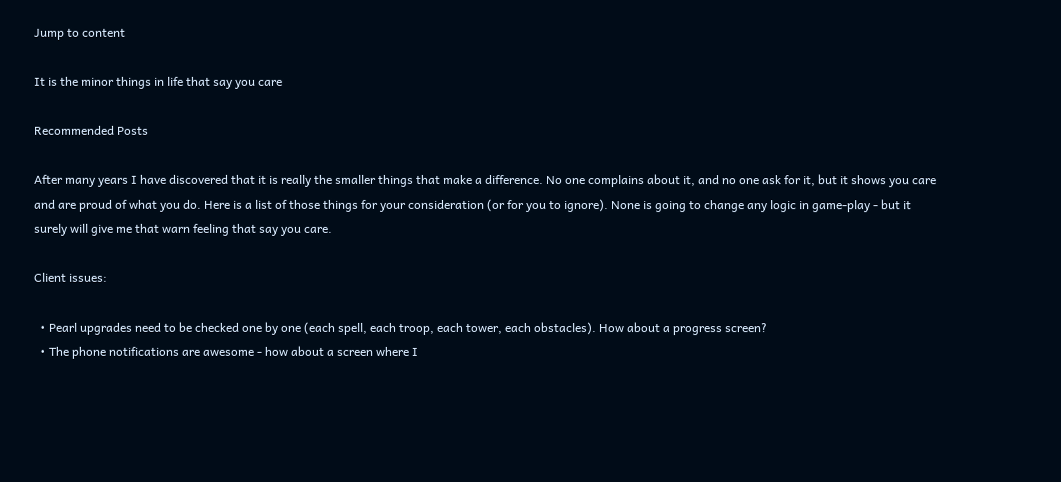Jump to content

It is the minor things in life that say you care

Recommended Posts

After many years I have discovered that it is really the smaller things that make a difference. No one complains about it, and no one ask for it, but it shows you care and are proud of what you do. Here is a list of those things for your consideration (or for you to ignore). None is going to change any logic in game-play - but it  surely will give me that warn feeling that say you care.

Client issues:

  • Pearl upgrades need to be checked one by one (each spell, each troop, each tower, each obstacles). How about a progress screen?
  • The phone notifications are awesome - how about a screen where I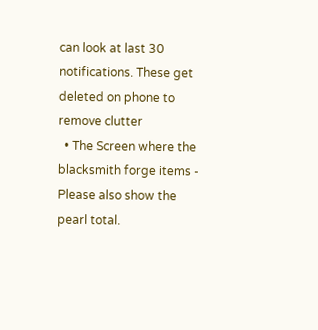can look at last 30 notifications. These get deleted on phone to remove clutter
  • The Screen where the blacksmith forge items - Please also show the pearl total.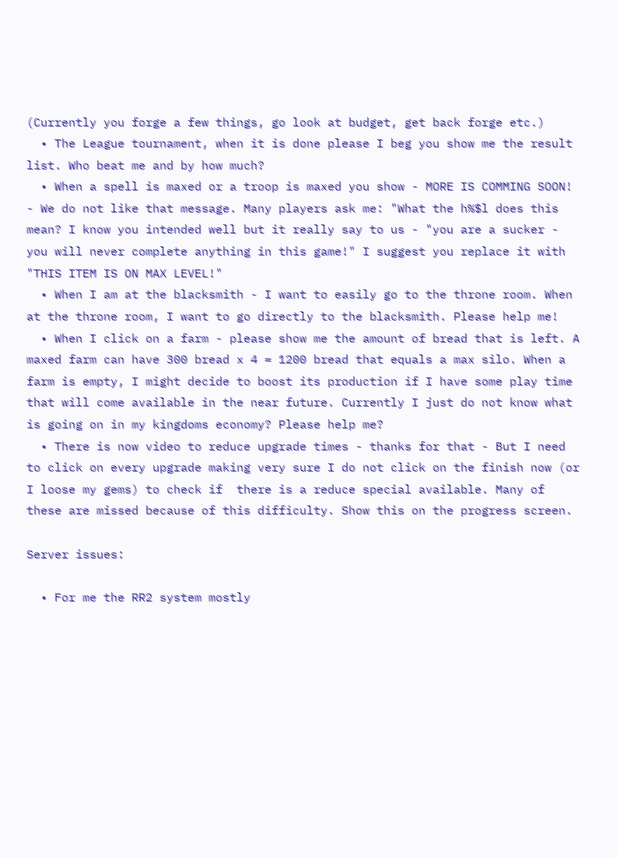(Currently you forge a few things, go look at budget, get back forge etc.)
  • The League tournament, when it is done please I beg you show me the result list. Who beat me and by how much?
  • When a spell is maxed or a troop is maxed you show - MORE IS COMMING SOON! - We do not like that message. Many players ask me: "What the h%$l does this mean? I know you intended well but it really say to us - "you are a sucker - you will never complete anything in this game!" I suggest you replace it with "THIS ITEM IS ON MAX LEVEL!"
  • When I am at the blacksmith - I want to easily go to the throne room. When at the throne room, I want to go directly to the blacksmith. Please help me!
  • When I click on a farm - please show me the amount of bread that is left. A maxed farm can have 300 bread x 4 = 1200 bread that equals a max silo. When a farm is empty, I might decide to boost its production if I have some play time that will come available in the near future. Currently I just do not know what is going on in my kingdoms economy? Please help me?
  • There is now video to reduce upgrade times - thanks for that - But I need to click on every upgrade making very sure I do not click on the finish now (or I loose my gems) to check if  there is a reduce special available. Many of these are missed because of this difficulty. Show this on the progress screen.

Server issues:

  • For me the RR2 system mostly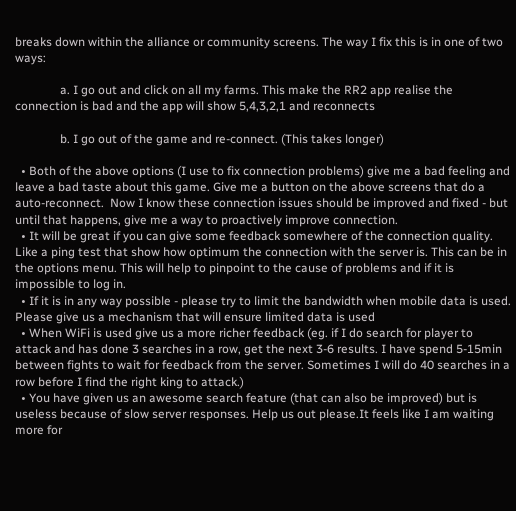breaks down within the alliance or community screens. The way I fix this is in one of two ways:

               a. I go out and click on all my farms. This make the RR2 app realise the connection is bad and the app will show 5,4,3,2,1 and reconnects

               b. I go out of the game and re-connect. (This takes longer)

  • Both of the above options (I use to fix connection problems) give me a bad feeling and leave a bad taste about this game. Give me a button on the above screens that do a auto-reconnect.  Now I know these connection issues should be improved and fixed - but until that happens, give me a way to proactively improve connection.
  • It will be great if you can give some feedback somewhere of the connection quality. Like a ping test that show how optimum the connection with the server is. This can be in the options menu. This will help to pinpoint to the cause of problems and if it is impossible to log in.
  • If it is in any way possible - please try to limit the bandwidth when mobile data is used. Please give us a mechanism that will ensure limited data is used
  • When WiFi is used give us a more richer feedback (eg. if I do search for player to attack and has done 3 searches in a row, get the next 3-6 results. I have spend 5-15min between fights to wait for feedback from the server. Sometimes I will do 40 searches in a row before I find the right king to attack.)
  • You have given us an awesome search feature (that can also be improved) but is useless because of slow server responses. Help us out please.It feels like I am waiting more for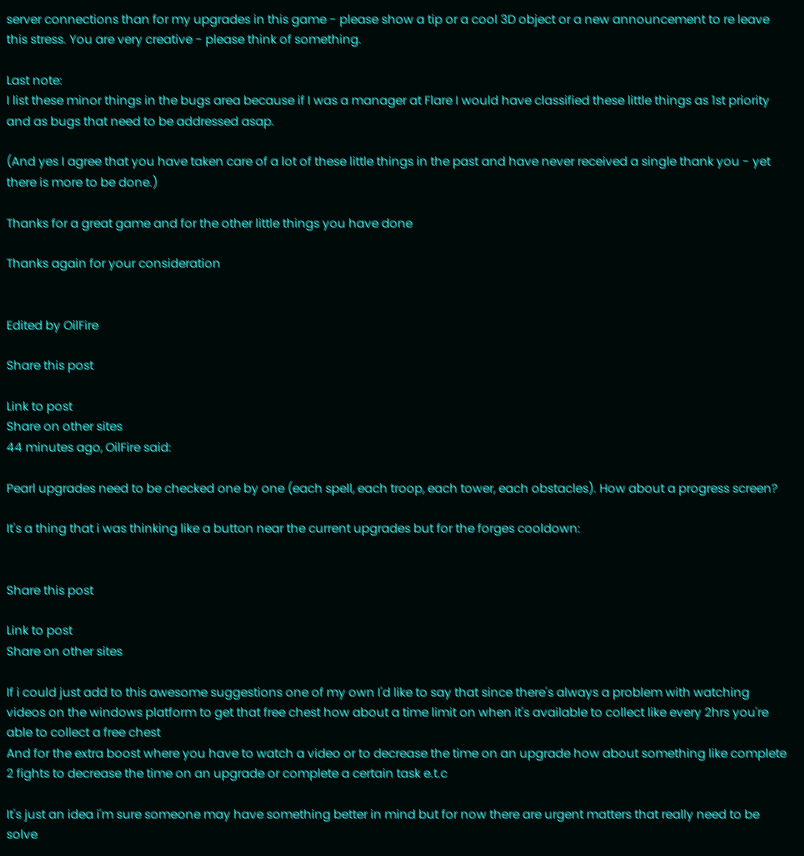server connections than for my upgrades in this game - please show a tip or a cool 3D object or a new announcement to re leave this stress. You are very creative - please think of something.

Last note:
I list these minor things in the bugs area because if I was a manager at Flare I would have classified these little things as 1st priority and as bugs that need to be addressed asap.

(And yes I agree that you have taken care of a lot of these little things in the past and have never received a single thank you - yet there is more to be done.)

Thanks for a great game and for the other little things you have done

Thanks again for your consideration


Edited by OilFire

Share this post

Link to post
Share on other sites
44 minutes ago, OilFire said:

Pearl upgrades need to be checked one by one (each spell, each troop, each tower, each obstacles). How about a progress screen?

It's a thing that i was thinking like a button near the current upgrades but for the forges cooldown:


Share this post

Link to post
Share on other sites

If i could just add to this awesome suggestions one of my own I'd like to say that since there's always a problem with watching videos on the windows platform to get that free chest how about a time limit on when it's available to collect like every 2hrs you're able to collect a free chest
And for the extra boost where you have to watch a video or to decrease the time on an upgrade how about something like complete 2 fights to decrease the time on an upgrade or complete a certain task e.t.c

It's just an idea i'm sure someone may have something better in mind but for now there are urgent matters that really need to be solve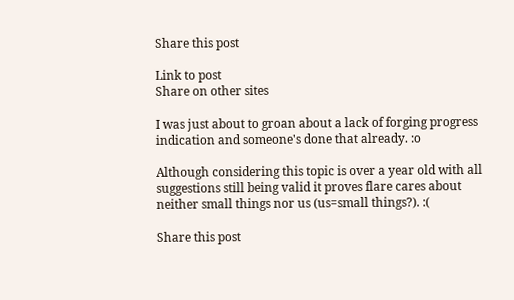Share this post

Link to post
Share on other sites

I was just about to groan about a lack of forging progress indication and someone's done that already. :o

Although considering this topic is over a year old with all suggestions still being valid it proves flare cares about neither small things nor us (us=small things?). :(

Share this post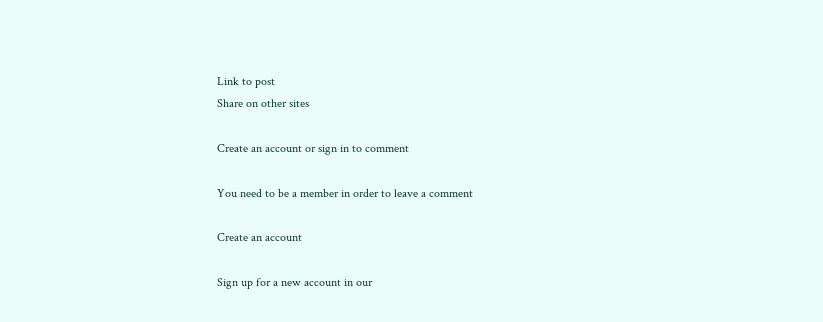Link to post
Share on other sites

Create an account or sign in to comment

You need to be a member in order to leave a comment

Create an account

Sign up for a new account in our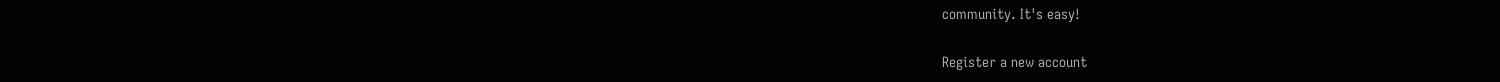community. It's easy!

Register a new account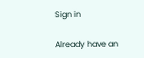Sign in

Already have an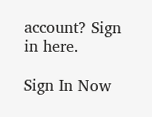account? Sign in here.

Sign In Now